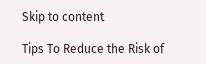Skip to content

Tips To Reduce the Risk of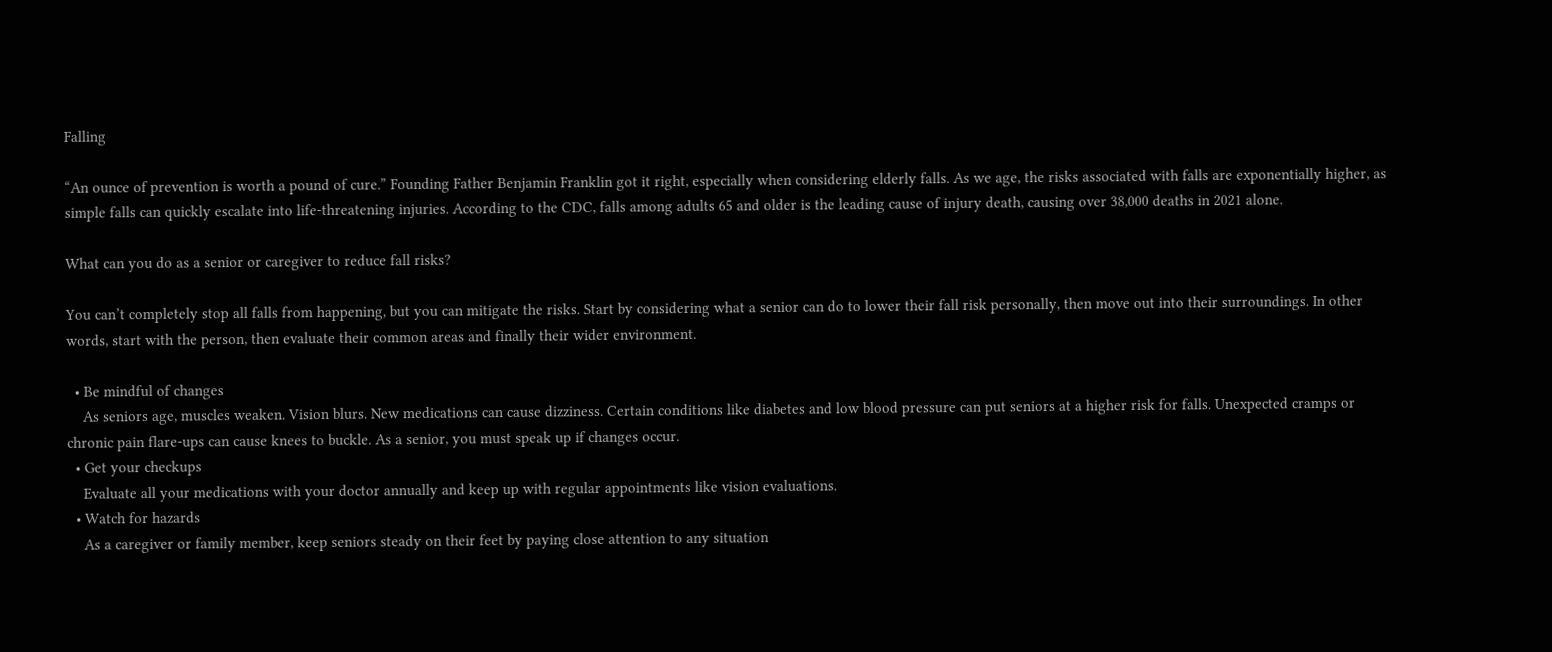Falling

“An ounce of prevention is worth a pound of cure.” Founding Father Benjamin Franklin got it right, especially when considering elderly falls. As we age, the risks associated with falls are exponentially higher, as simple falls can quickly escalate into life-threatening injuries. According to the CDC, falls among adults 65 and older is the leading cause of injury death, causing over 38,000 deaths in 2021 alone.

What can you do as a senior or caregiver to reduce fall risks?

You can’t completely stop all falls from happening, but you can mitigate the risks. Start by considering what a senior can do to lower their fall risk personally, then move out into their surroundings. In other words, start with the person, then evaluate their common areas and finally their wider environment.

  • Be mindful of changes
    As seniors age, muscles weaken. Vision blurs. New medications can cause dizziness. Certain conditions like diabetes and low blood pressure can put seniors at a higher risk for falls. Unexpected cramps or chronic pain flare-ups can cause knees to buckle. As a senior, you must speak up if changes occur.
  • Get your checkups
    Evaluate all your medications with your doctor annually and keep up with regular appointments like vision evaluations.
  • Watch for hazards
    As a caregiver or family member, keep seniors steady on their feet by paying close attention to any situation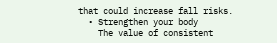that could increase fall risks.
  • Strengthen your body
    The value of consistent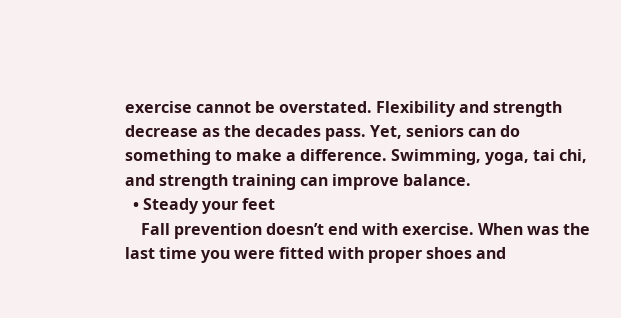exercise cannot be overstated. Flexibility and strength decrease as the decades pass. Yet, seniors can do something to make a difference. Swimming, yoga, tai chi, and strength training can improve balance.
  • Steady your feet
    Fall prevention doesn’t end with exercise. When was the last time you were fitted with proper shoes and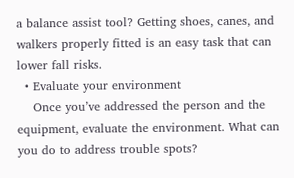a balance assist tool? Getting shoes, canes, and walkers properly fitted is an easy task that can lower fall risks.
  • Evaluate your environment
    Once you’ve addressed the person and the equipment, evaluate the environment. What can you do to address trouble spots?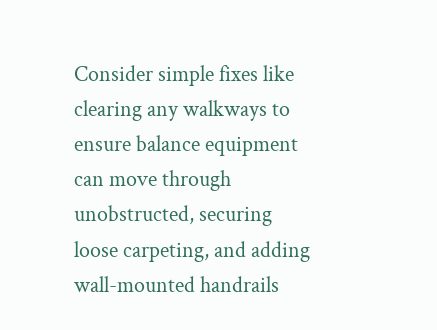Consider simple fixes like clearing any walkways to ensure balance equipment can move through unobstructed, securing loose carpeting, and adding wall-mounted handrails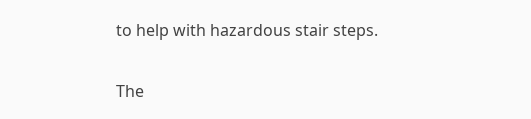to help with hazardous stair steps.

The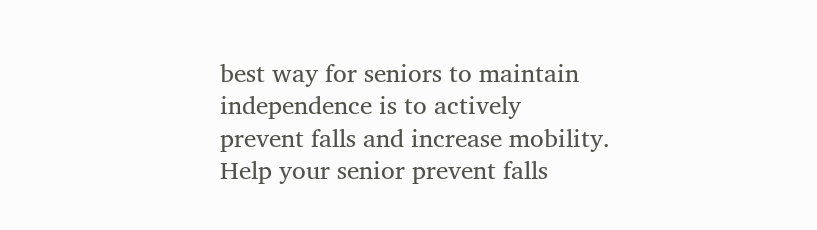best way for seniors to maintain independence is to actively prevent falls and increase mobility. Help your senior prevent falls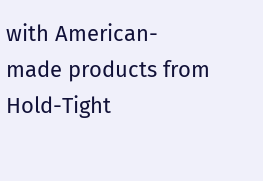with American-made products from Hold-Tight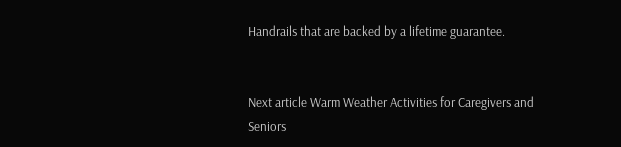Handrails that are backed by a lifetime guarantee.


Next article Warm Weather Activities for Caregivers and Seniors